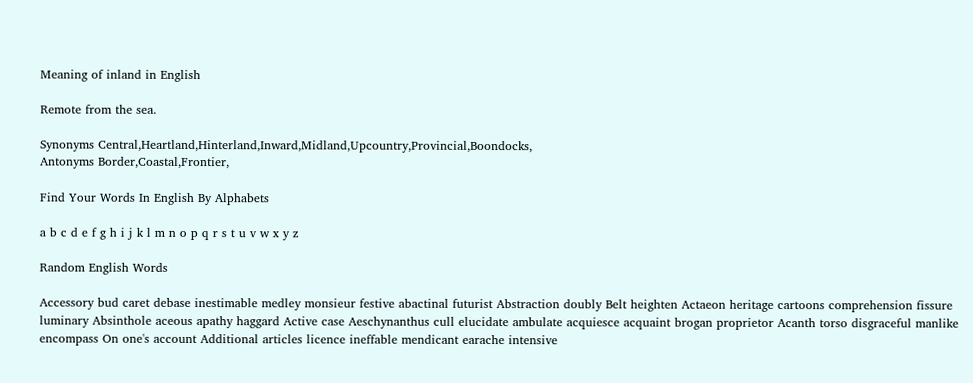Meaning of inland in English

Remote from the sea.

Synonyms Central,Heartland,Hinterland,Inward,Midland,Upcountry,Provincial,Boondocks,
Antonyms Border,Coastal,Frontier,

Find Your Words In English By Alphabets

a b c d e f g h i j k l m n o p q r s t u v w x y z

Random English Words

Accessory bud caret debase inestimable medley monsieur festive abactinal futurist Abstraction doubly Belt heighten Actaeon heritage cartoons comprehension fissure luminary Absinthole aceous apathy haggard Active case Aeschynanthus cull elucidate ambulate acquiesce acquaint brogan proprietor Acanth torso disgraceful manlike encompass On one's account Additional articles licence ineffable mendicant earache intensive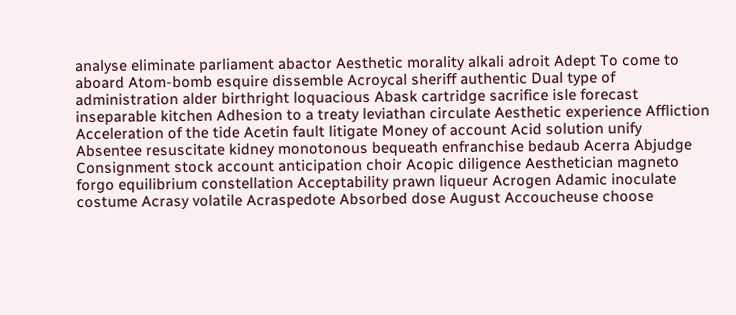analyse eliminate parliament abactor Aesthetic morality alkali adroit Adept To come to aboard Atom-bomb esquire dissemble Acroycal sheriff authentic Dual type of administration alder birthright loquacious Abask cartridge sacrifice isle forecast inseparable kitchen Adhesion to a treaty leviathan circulate Aesthetic experience Affliction Acceleration of the tide Acetin fault litigate Money of account Acid solution unify Absentee resuscitate kidney monotonous bequeath enfranchise bedaub Acerra Abjudge Consignment stock account anticipation choir Acopic diligence Aesthetician magneto forgo equilibrium constellation Acceptability prawn liqueur Acrogen Adamic inoculate costume Acrasy volatile Acraspedote Absorbed dose August Accoucheuse choose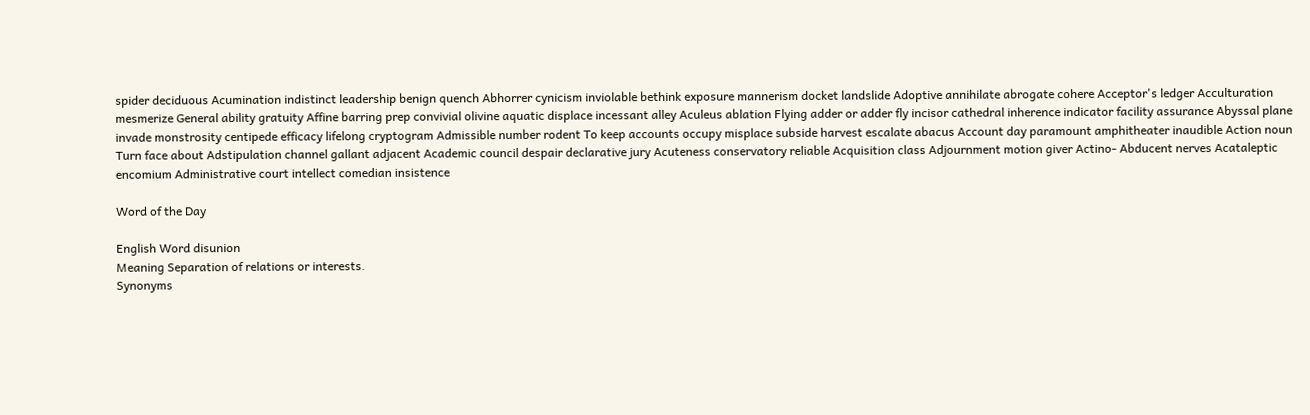spider deciduous Acumination indistinct leadership benign quench Abhorrer cynicism inviolable bethink exposure mannerism docket landslide Adoptive annihilate abrogate cohere Acceptor's ledger Acculturation mesmerize General ability gratuity Affine barring prep convivial olivine aquatic displace incessant alley Aculeus ablation Flying adder or adder fly incisor cathedral inherence indicator facility assurance Abyssal plane invade monstrosity centipede efficacy lifelong cryptogram Admissible number rodent To keep accounts occupy misplace subside harvest escalate abacus Account day paramount amphitheater inaudible Action noun Turn face about Adstipulation channel gallant adjacent Academic council despair declarative jury Acuteness conservatory reliable Acquisition class Adjournment motion giver Actino- Abducent nerves Acataleptic encomium Administrative court intellect comedian insistence

Word of the Day

English Word disunion
Meaning Separation of relations or interests.
Synonyms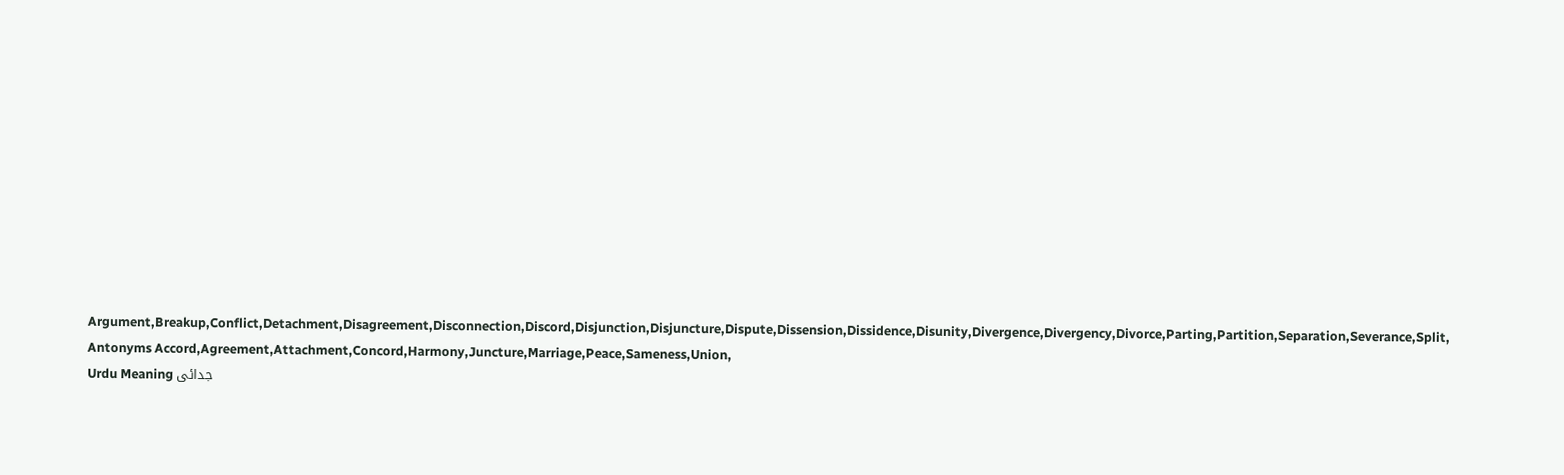Argument,Breakup,Conflict,Detachment,Disagreement,Disconnection,Discord,Disjunction,Disjuncture,Dispute,Dissension,Dissidence,Disunity,Divergence,Divergency,Divorce,Parting,Partition,Separation,Severance,Split,
Antonyms Accord,Agreement,Attachment,Concord,Harmony,Juncture,Marriage,Peace,Sameness,Union,
Urdu Meaning جدائی